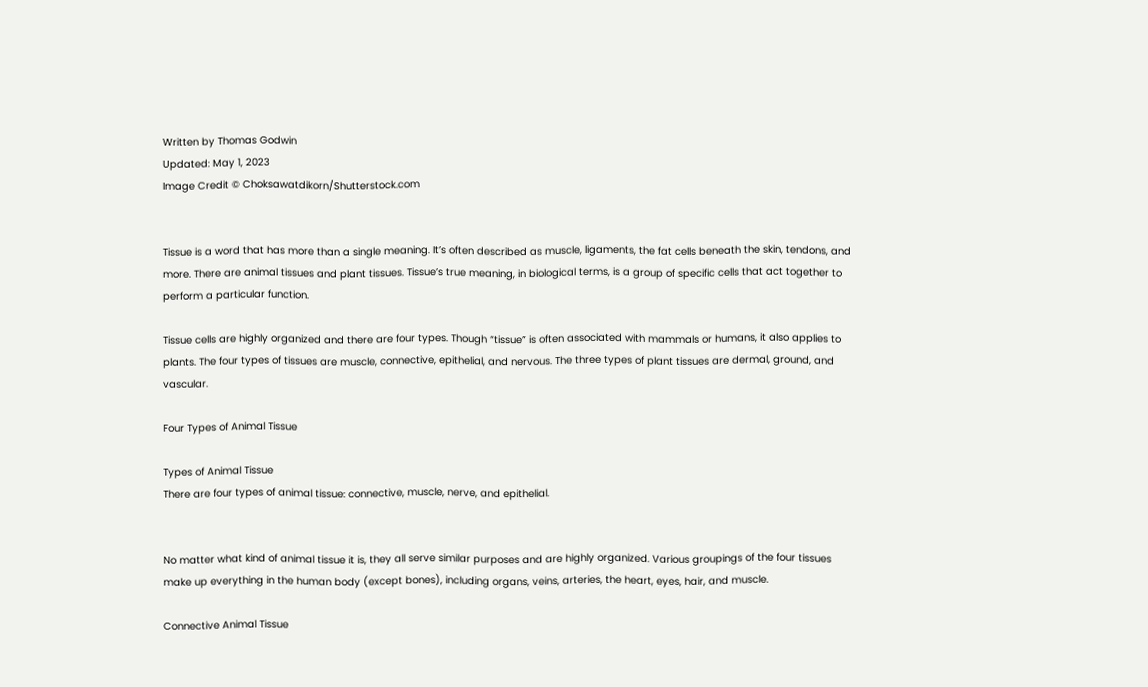Written by Thomas Godwin
Updated: May 1, 2023
Image Credit © Choksawatdikorn/Shutterstock.com


Tissue is a word that has more than a single meaning. It’s often described as muscle, ligaments, the fat cells beneath the skin, tendons, and more. There are animal tissues and plant tissues. Tissue’s true meaning, in biological terms, is a group of specific cells that act together to perform a particular function.

Tissue cells are highly organized and there are four types. Though “tissue” is often associated with mammals or humans, it also applies to plants. The four types of tissues are muscle, connective, epithelial, and nervous. The three types of plant tissues are dermal, ground, and vascular.

Four Types of Animal Tissue

Types of Animal Tissue
There are four types of animal tissue: connective, muscle, nerve, and epithelial.


No matter what kind of animal tissue it is, they all serve similar purposes and are highly organized. Various groupings of the four tissues make up everything in the human body (except bones), including organs, veins, arteries, the heart, eyes, hair, and muscle.

Connective Animal Tissue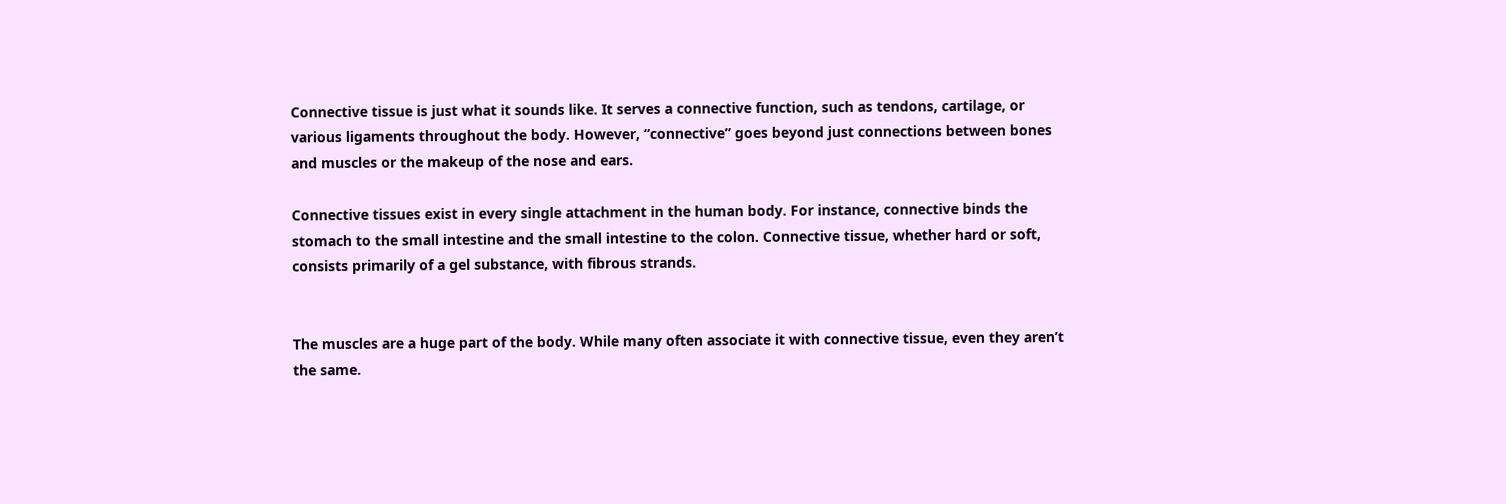Connective tissue is just what it sounds like. It serves a connective function, such as tendons, cartilage, or various ligaments throughout the body. However, “connective” goes beyond just connections between bones and muscles or the makeup of the nose and ears.

Connective tissues exist in every single attachment in the human body. For instance, connective binds the stomach to the small intestine and the small intestine to the colon. Connective tissue, whether hard or soft, consists primarily of a gel substance, with fibrous strands.


The muscles are a huge part of the body. While many often associate it with connective tissue, even they aren’t the same.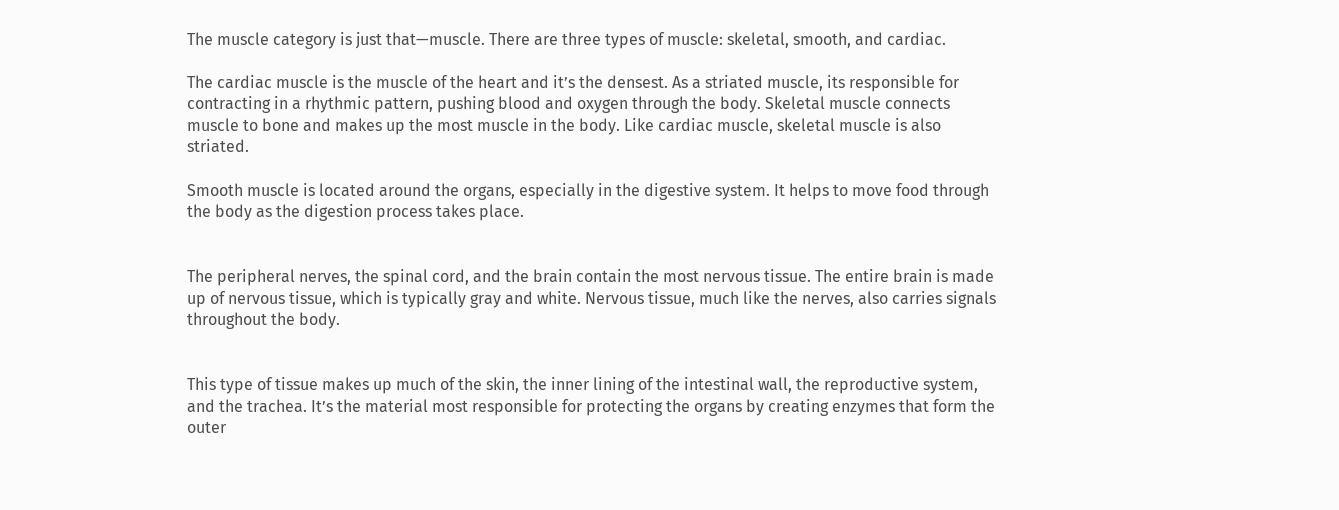The muscle category is just that—muscle. There are three types of muscle: skeletal, smooth, and cardiac.

The cardiac muscle is the muscle of the heart and it’s the densest. As a striated muscle, its responsible for contracting in a rhythmic pattern, pushing blood and oxygen through the body. Skeletal muscle connects muscle to bone and makes up the most muscle in the body. Like cardiac muscle, skeletal muscle is also striated.

Smooth muscle is located around the organs, especially in the digestive system. It helps to move food through the body as the digestion process takes place.


The peripheral nerves, the spinal cord, and the brain contain the most nervous tissue. The entire brain is made up of nervous tissue, which is typically gray and white. Nervous tissue, much like the nerves, also carries signals throughout the body.


This type of tissue makes up much of the skin, the inner lining of the intestinal wall, the reproductive system, and the trachea. It’s the material most responsible for protecting the organs by creating enzymes that form the outer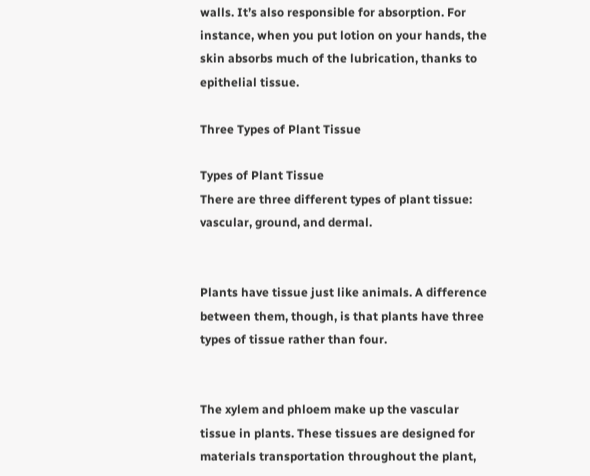walls. It’s also responsible for absorption. For instance, when you put lotion on your hands, the skin absorbs much of the lubrication, thanks to epithelial tissue.

Three Types of Plant Tissue

Types of Plant Tissue
There are three different types of plant tissue: vascular, ground, and dermal.


Plants have tissue just like animals. A difference between them, though, is that plants have three types of tissue rather than four.


The xylem and phloem make up the vascular tissue in plants. These tissues are designed for materials transportation throughout the plant,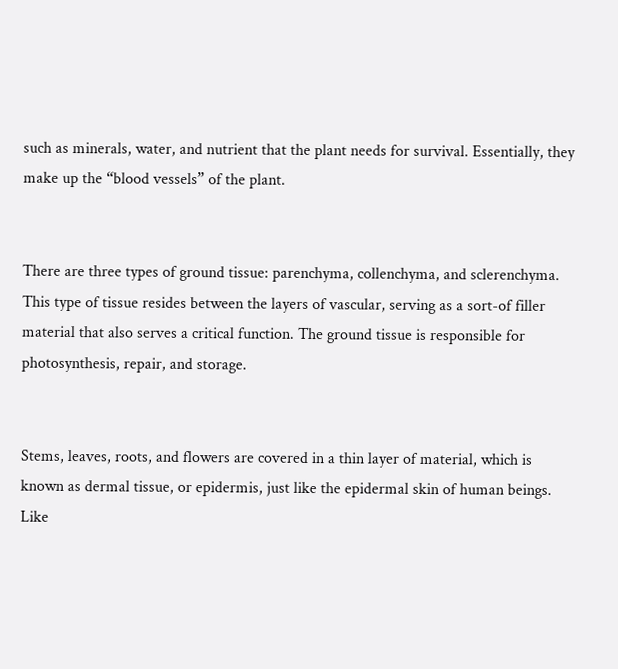such as minerals, water, and nutrient that the plant needs for survival. Essentially, they make up the “blood vessels” of the plant.


There are three types of ground tissue: parenchyma, collenchyma, and sclerenchyma. This type of tissue resides between the layers of vascular, serving as a sort-of filler material that also serves a critical function. The ground tissue is responsible for photosynthesis, repair, and storage.


Stems, leaves, roots, and flowers are covered in a thin layer of material, which is known as dermal tissue, or epidermis, just like the epidermal skin of human beings. Like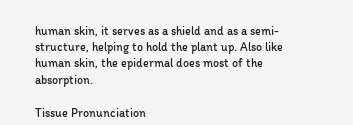human skin, it serves as a shield and as a semi-structure, helping to hold the plant up. Also like human skin, the epidermal does most of the absorption.

Tissue Pronunciation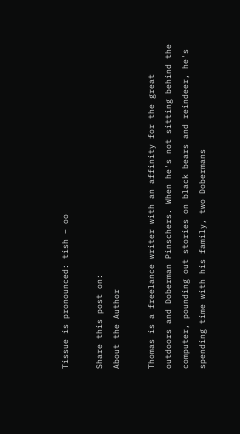Tissue is pronounced: tish – oo

Share this post on:
About the Author

Thomas is a freelance writer with an affinity for the great outdoors and Doberman Pinschers. When he's not sitting behind the computer, pounding out stories on black bears and reindeer, he's spending time with his family, two Dobermans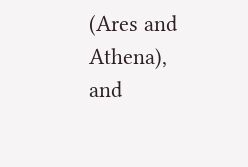(Ares and Athena), and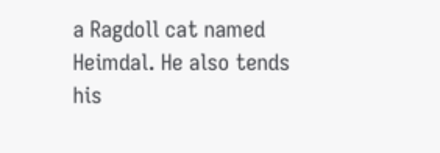a Ragdoll cat named Heimdal. He also tends his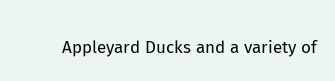Appleyard Ducks and a variety of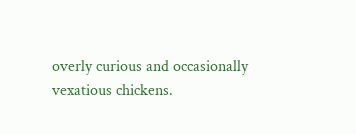overly curious and occasionally vexatious chickens.